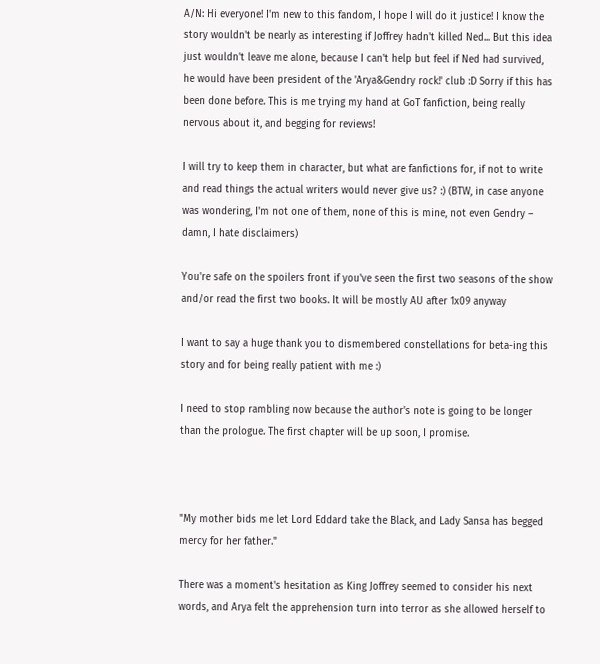A/N: Hi everyone! I'm new to this fandom, I hope I will do it justice! I know the story wouldn't be nearly as interesting if Joffrey hadn't killed Ned... But this idea just wouldn't leave me alone, because I can't help but feel if Ned had survived, he would have been president of the 'Arya&Gendry rock!' club :D Sorry if this has been done before. This is me trying my hand at GoT fanfiction, being really nervous about it, and begging for reviews!

I will try to keep them in character, but what are fanfictions for, if not to write and read things the actual writers would never give us? :) (BTW, in case anyone was wondering, I'm not one of them, none of this is mine, not even Gendry – damn, I hate disclaimers)

You're safe on the spoilers front if you've seen the first two seasons of the show and/or read the first two books. It will be mostly AU after 1x09 anyway

I want to say a huge thank you to dismembered constellations for beta-ing this story and for being really patient with me :)

I need to stop rambling now because the author's note is going to be longer than the prologue. The first chapter will be up soon, I promise.



"My mother bids me let Lord Eddard take the Black, and Lady Sansa has begged mercy for her father."

There was a moment's hesitation as King Joffrey seemed to consider his next words, and Arya felt the apprehension turn into terror as she allowed herself to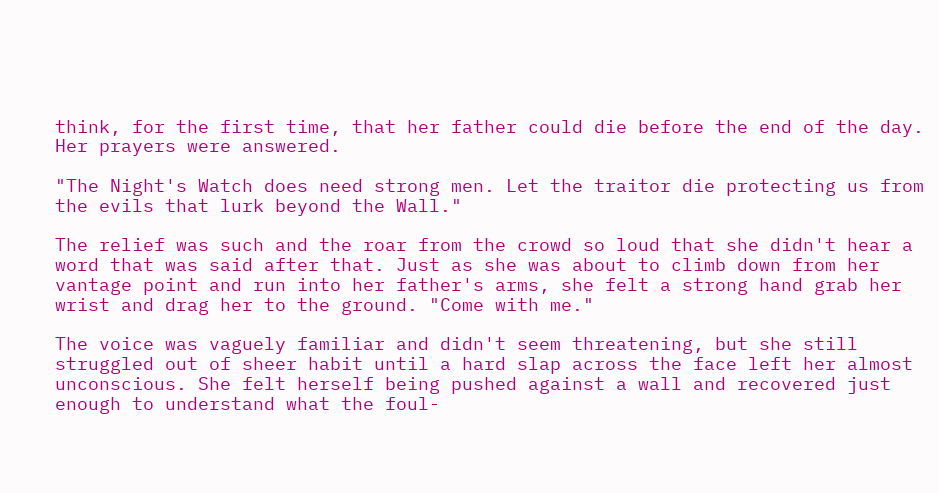think, for the first time, that her father could die before the end of the day. Her prayers were answered.

"The Night's Watch does need strong men. Let the traitor die protecting us from the evils that lurk beyond the Wall."

The relief was such and the roar from the crowd so loud that she didn't hear a word that was said after that. Just as she was about to climb down from her vantage point and run into her father's arms, she felt a strong hand grab her wrist and drag her to the ground. "Come with me."

The voice was vaguely familiar and didn't seem threatening, but she still struggled out of sheer habit until a hard slap across the face left her almost unconscious. She felt herself being pushed against a wall and recovered just enough to understand what the foul-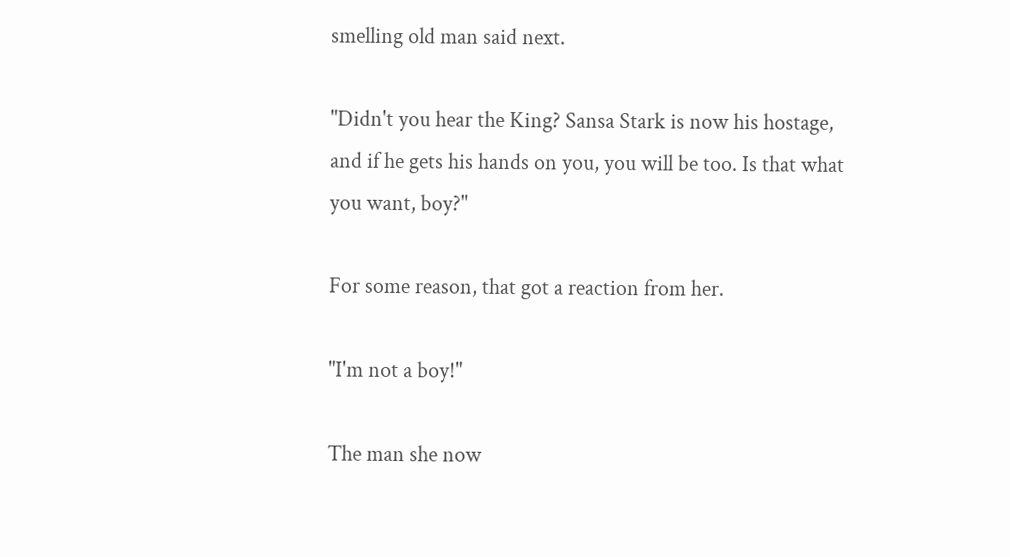smelling old man said next.

"Didn't you hear the King? Sansa Stark is now his hostage, and if he gets his hands on you, you will be too. Is that what you want, boy?"

For some reason, that got a reaction from her.

"I'm not a boy!"

The man she now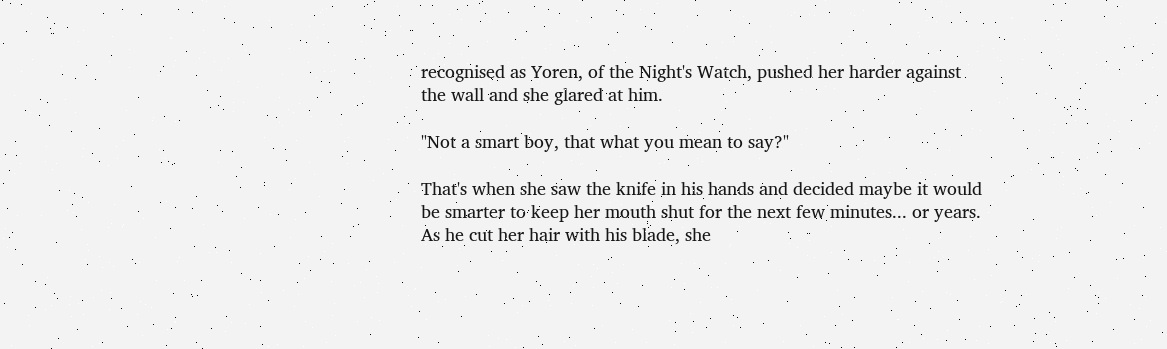recognised as Yoren, of the Night's Watch, pushed her harder against the wall and she glared at him.

"Not a smart boy, that what you mean to say?"

That's when she saw the knife in his hands and decided maybe it would be smarter to keep her mouth shut for the next few minutes... or years. As he cut her hair with his blade, she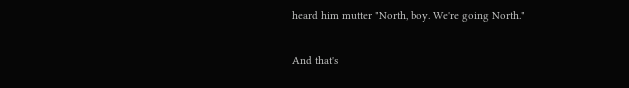heard him mutter "North, boy. We're going North."

And that's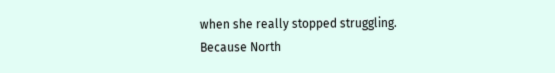when she really stopped struggling. Because North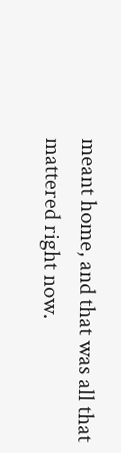meant home, and that was all that mattered right now.